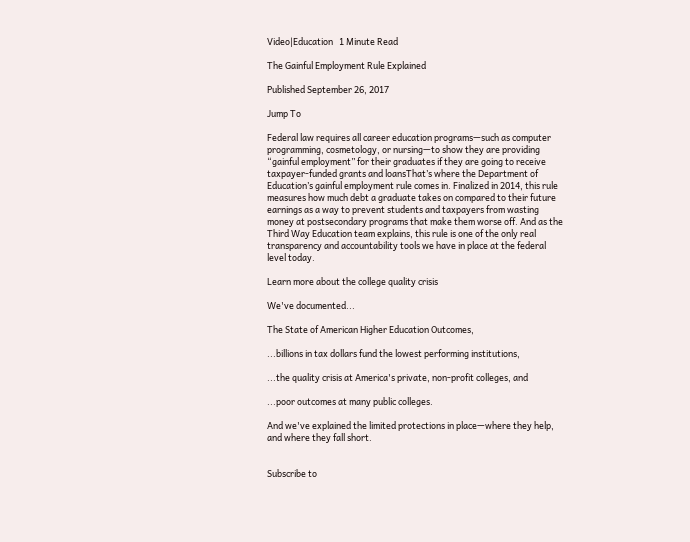Video|Education   1 Minute Read

The Gainful Employment Rule Explained

Published September 26, 2017

Jump To

Federal law requires all career education programs—such as computer programming, cosmetology, or nursing—to show they are providing “gainful employment” for their graduates if they are going to receive taxpayer-funded grants and loansThat’s where the Department of Education’s gainful employment rule comes in. Finalized in 2014, this rule measures how much debt a graduate takes on compared to their future earnings as a way to prevent students and taxpayers from wasting money at postsecondary programs that make them worse off. And as the Third Way Education team explains, this rule is one of the only real transparency and accountability tools we have in place at the federal level today.

Learn more about the college quality crisis

We've documented...

The State of American Higher Education Outcomes,

...billions in tax dollars fund the lowest performing institutions,

...the quality crisis at America's private, non-profit colleges, and

...poor outcomes at many public colleges.

And we've explained the limited protections in place—where they help, and where they fall short.


Subscribe to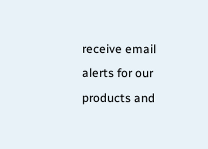receive email alerts for our products and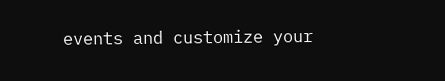events and customize your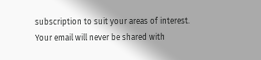subscription to suit your areas of interest. Your email will never be shared with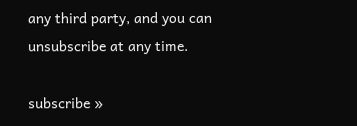any third party, and you can unsubscribe at any time.

subscribe »